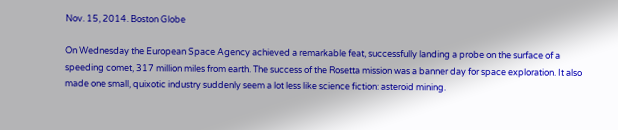Nov. 15, 2014. Boston Globe

On Wednesday the European Space Agency achieved a remarkable feat, successfully landing a probe on the surface of a speeding comet, 317 million miles from earth. The success of the Rosetta mission was a banner day for space exploration. It also made one small, quixotic industry suddenly seem a lot less like science fiction: asteroid mining.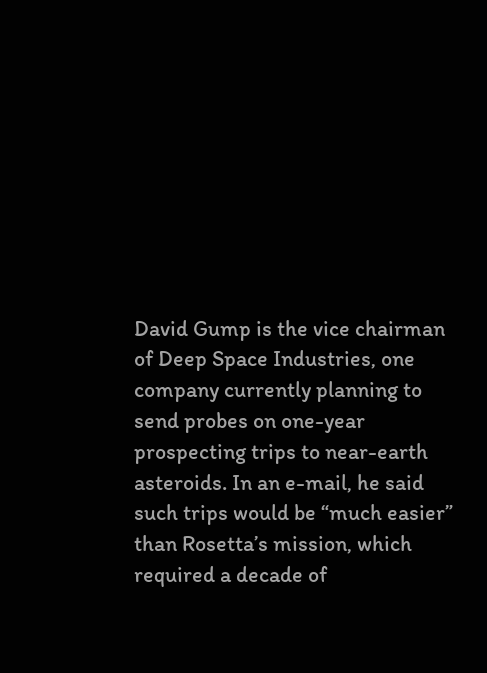David Gump is the vice chairman of Deep Space Industries, one company currently planning to send probes on one-year prospecting trips to near-earth asteroids. In an e-mail, he said such trips would be “much easier” than Rosetta’s mission, which required a decade of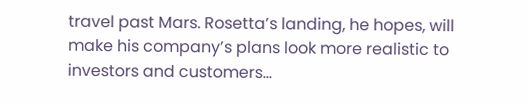travel past Mars. Rosetta’s landing, he hopes, will make his company’s plans look more realistic to investors and customers…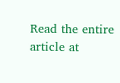Read the entire article at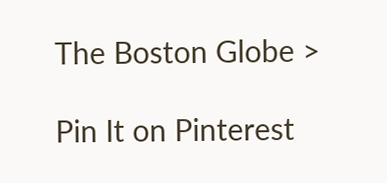The Boston Globe >

Pin It on Pinterest